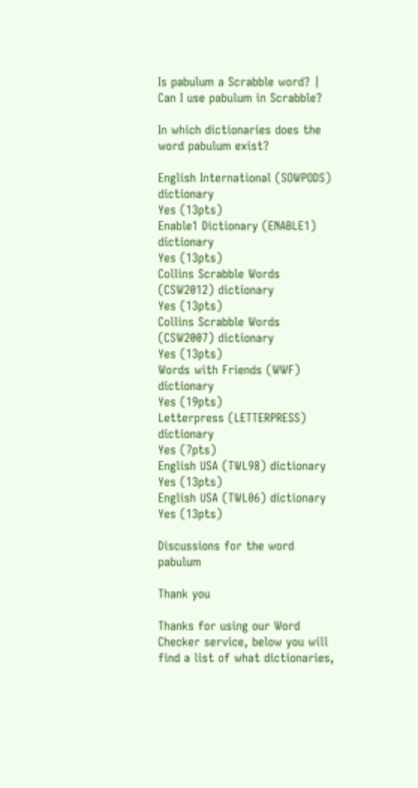Is pabulum a Scrabble word? | Can I use pabulum in Scrabble?

In which dictionaries does the word pabulum exist?

English International (SOWPODS) dictionary
Yes (13pts)
Enable1 Dictionary (ENABLE1) dictionary
Yes (13pts)
Collins Scrabble Words (CSW2012) dictionary
Yes (13pts)
Collins Scrabble Words (CSW2007) dictionary
Yes (13pts)
Words with Friends (WWF) dictionary
Yes (19pts)
Letterpress (LETTERPRESS) dictionary
Yes (7pts)
English USA (TWL98) dictionary
Yes (13pts)
English USA (TWL06) dictionary
Yes (13pts)

Discussions for the word pabulum

Thank you

Thanks for using our Word Checker service, below you will find a list of what dictionaries,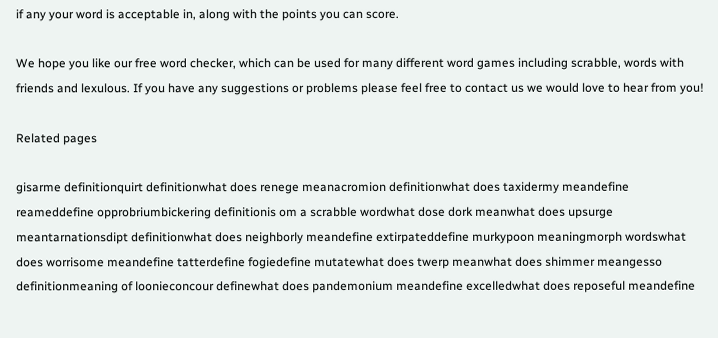if any your word is acceptable in, along with the points you can score.

We hope you like our free word checker, which can be used for many different word games including scrabble, words with friends and lexulous. If you have any suggestions or problems please feel free to contact us we would love to hear from you!

Related pages

gisarme definitionquirt definitionwhat does renege meanacromion definitionwhat does taxidermy meandefine reameddefine opprobriumbickering definitionis om a scrabble wordwhat dose dork meanwhat does upsurge meantarnationsdipt definitionwhat does neighborly meandefine extirpateddefine murkypoon meaningmorph wordswhat does worrisome meandefine tatterdefine fogiedefine mutatewhat does twerp meanwhat does shimmer meangesso definitionmeaning of loonieconcour definewhat does pandemonium meandefine excelledwhat does reposeful meandefine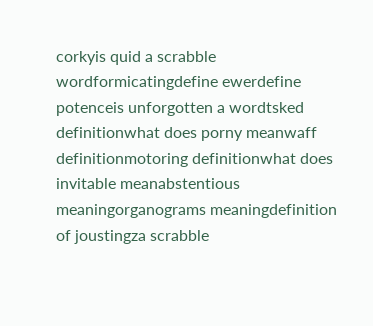corkyis quid a scrabble wordformicatingdefine ewerdefine potenceis unforgotten a wordtsked definitionwhat does porny meanwaff definitionmotoring definitionwhat does invitable meanabstentious meaningorganograms meaningdefinition of joustingza scrabble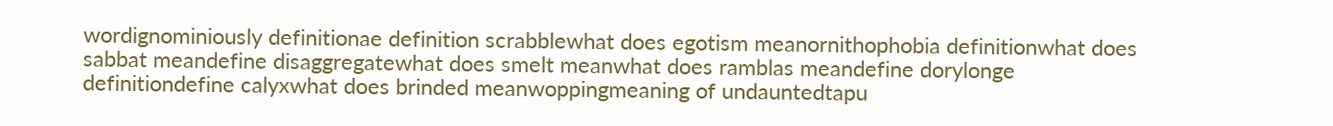wordignominiously definitionae definition scrabblewhat does egotism meanornithophobia definitionwhat does sabbat meandefine disaggregatewhat does smelt meanwhat does ramblas meandefine dorylonge definitiondefine calyxwhat does brinded meanwoppingmeaning of undauntedtapu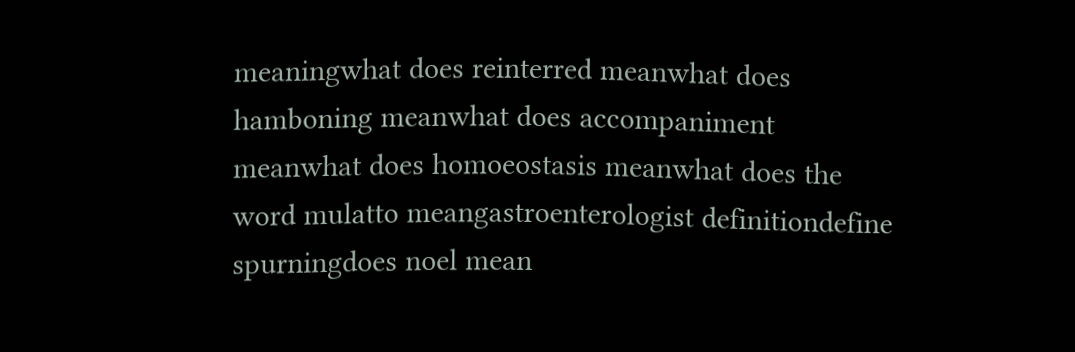meaningwhat does reinterred meanwhat does hamboning meanwhat does accompaniment meanwhat does homoeostasis meanwhat does the word mulatto meangastroenterologist definitiondefine spurningdoes noel mean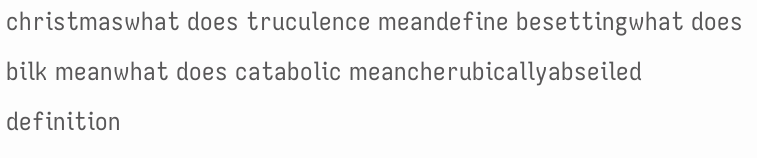christmaswhat does truculence meandefine besettingwhat does bilk meanwhat does catabolic meancherubicallyabseiled definition